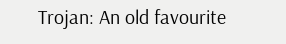Trojan: An old favourite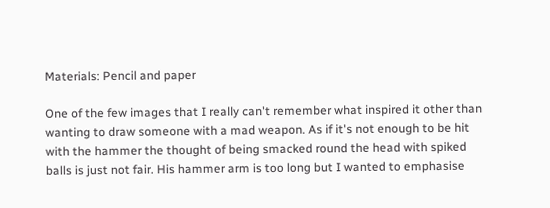Materials: Pencil and paper

One of the few images that I really can't remember what inspired it other than wanting to draw someone with a mad weapon. As if it's not enough to be hit with the hammer the thought of being smacked round the head with spiked balls is just not fair. His hammer arm is too long but I wanted to emphasise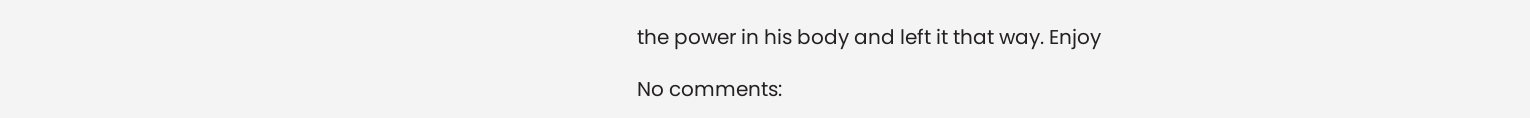the power in his body and left it that way. Enjoy

No comments: